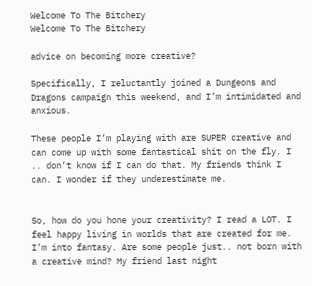Welcome To The Bitchery
Welcome To The Bitchery

advice on becoming more creative?

Specifically, I reluctantly joined a Dungeons and Dragons campaign this weekend, and I’m intimidated and anxious.

These people I’m playing with are SUPER creative and can come up with some fantastical shit on the fly. I .. don’t know if I can do that. My friends think I can. I wonder if they underestimate me.


So, how do you hone your creativity? I read a LOT. I feel happy living in worlds that are created for me. I’m into fantasy. Are some people just.. not born with a creative mind? My friend last night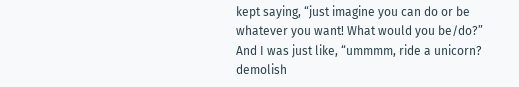kept saying, “just imagine you can do or be whatever you want! What would you be/do?” And I was just like, “ummmm, ride a unicorn? demolish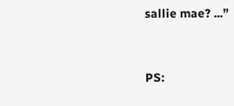sallie mae? ...”


PS: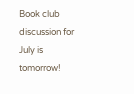Book club discussion for July is tomorrow!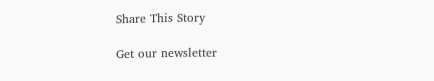Share This Story

Get our newsletter